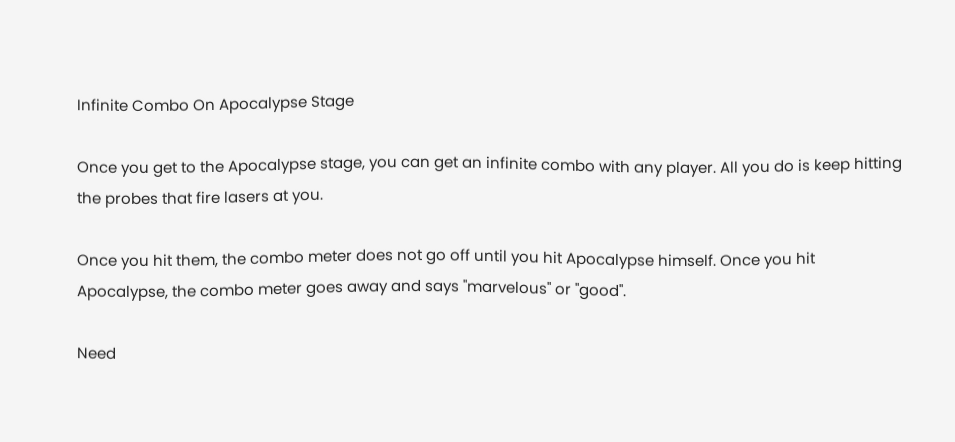Infinite Combo On Apocalypse Stage

Once you get to the Apocalypse stage, you can get an infinite combo with any player. All you do is keep hitting the probes that fire lasers at you.

Once you hit them, the combo meter does not go off until you hit Apocalypse himself. Once you hit Apocalypse, the combo meter goes away and says "marvelous" or "good".

Need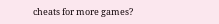cheats for more games?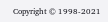Copyright © 1998-2021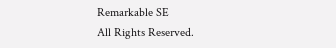Remarkable SE
All Rights Reserved.